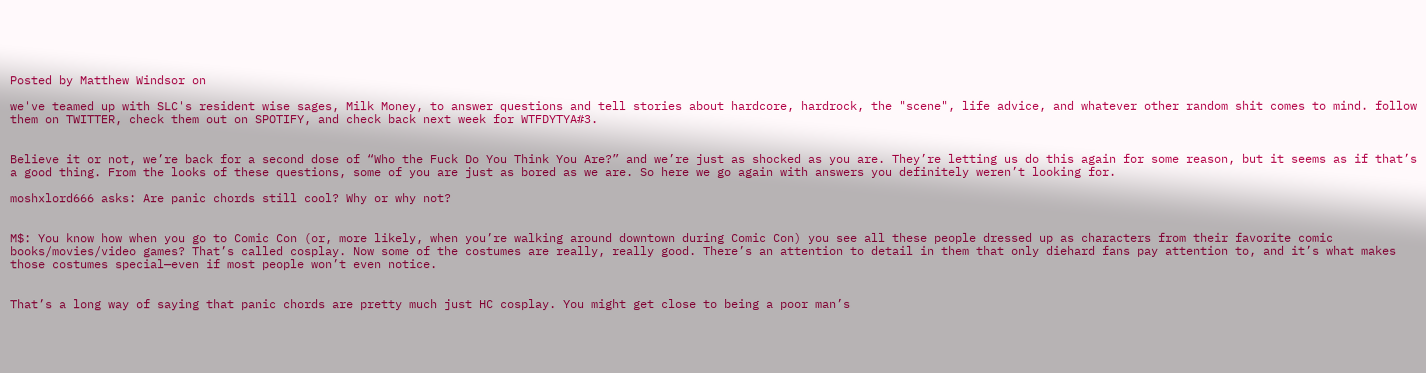Posted by Matthew Windsor on

we've teamed up with SLC's resident wise sages, Milk Money, to answer questions and tell stories about hardcore, hardrock, the "scene", life advice, and whatever other random shit comes to mind. follow them on TWITTER, check them out on SPOTIFY, and check back next week for WTFDYTYA#3.


Believe it or not, we’re back for a second dose of “Who the Fuck Do You Think You Are?” and we’re just as shocked as you are. They’re letting us do this again for some reason, but it seems as if that’s a good thing. From the looks of these questions, some of you are just as bored as we are. So here we go again with answers you definitely weren’t looking for.

moshxlord666 asks: Are panic chords still cool? Why or why not?


M$: You know how when you go to Comic Con (or, more likely, when you’re walking around downtown during Comic Con) you see all these people dressed up as characters from their favorite comic books/movies/video games? That’s called cosplay. Now some of the costumes are really, really good. There’s an attention to detail in them that only diehard fans pay attention to, and it’s what makes those costumes special—even if most people won’t even notice.


That’s a long way of saying that panic chords are pretty much just HC cosplay. You might get close to being a poor man’s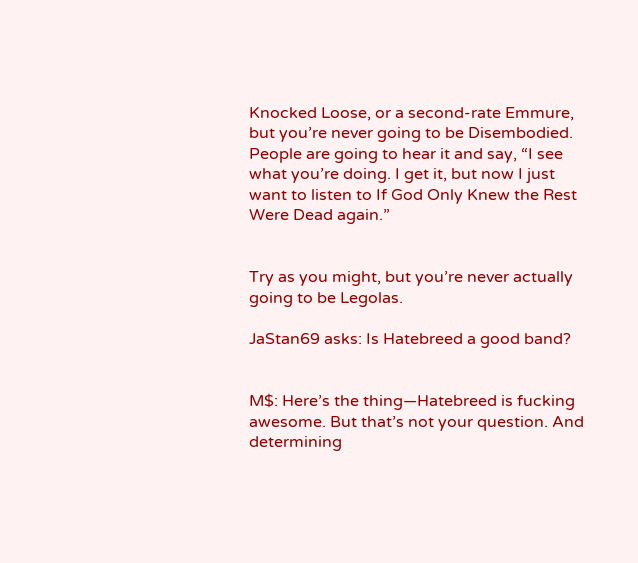Knocked Loose, or a second-rate Emmure, but you’re never going to be Disembodied. People are going to hear it and say, “I see what you’re doing. I get it, but now I just want to listen to If God Only Knew the Rest Were Dead again.”


Try as you might, but you’re never actually going to be Legolas.

JaStan69 asks: Is Hatebreed a good band?


M$: Here’s the thing—Hatebreed is fucking awesome. But that’s not your question. And determining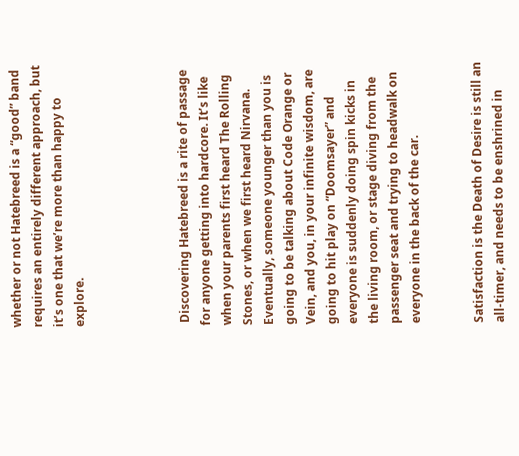whether or not Hatebreed is a “good” band requires an entirely different approach, but it’s one that we’re more than happy to explore.




 Discovering Hatebreed is a rite of passage for anyone getting into hardcore. It’s like when your parents first heard The Rolling Stones, or when we first heard Nirvana. Eventually, someone younger than you is going to be talking about Code Orange or Vein, and you, in your infinite wisdom, are going to hit play on “Doomsayer” and everyone is suddenly doing spin kicks in the living room, or stage diving from the passenger seat and trying to headwalk on everyone in the back of the car.


Satisfaction is the Death of Desire is still an all-timer, and needs to be enshrined in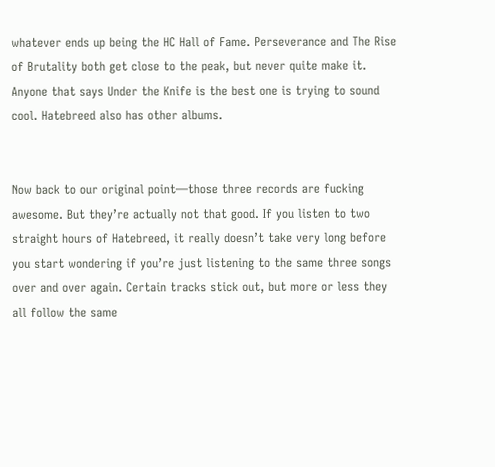whatever ends up being the HC Hall of Fame. Perseverance and The Rise of Brutality both get close to the peak, but never quite make it. Anyone that says Under the Knife is the best one is trying to sound cool. Hatebreed also has other albums.


Now back to our original point—those three records are fucking awesome. But they’re actually not that good. If you listen to two straight hours of Hatebreed, it really doesn’t take very long before you start wondering if you’re just listening to the same three songs over and over again. Certain tracks stick out, but more or less they all follow the same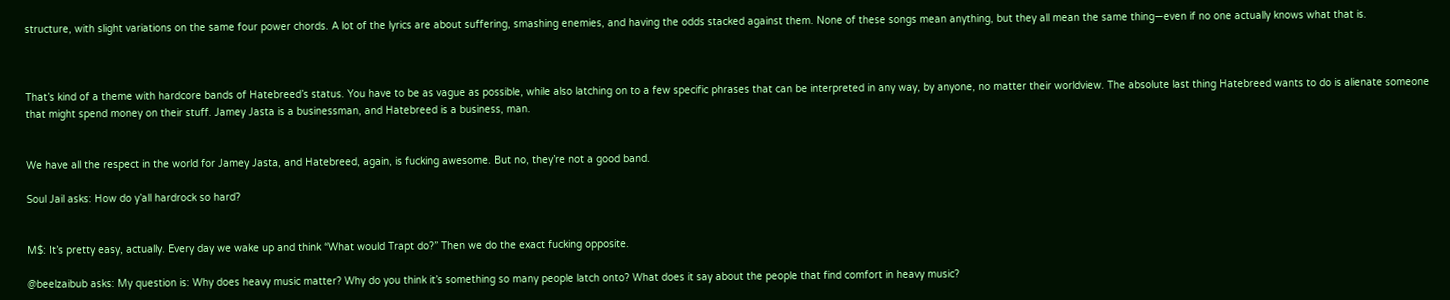structure, with slight variations on the same four power chords. A lot of the lyrics are about suffering, smashing enemies, and having the odds stacked against them. None of these songs mean anything, but they all mean the same thing—even if no one actually knows what that is.



That’s kind of a theme with hardcore bands of Hatebreed’s status. You have to be as vague as possible, while also latching on to a few specific phrases that can be interpreted in any way, by anyone, no matter their worldview. The absolute last thing Hatebreed wants to do is alienate someone that might spend money on their stuff. Jamey Jasta is a businessman, and Hatebreed is a business, man.


We have all the respect in the world for Jamey Jasta, and Hatebreed, again, is fucking awesome. But no, they’re not a good band.

Soul Jail asks: How do y’all hardrock so hard?


M$: It’s pretty easy, actually. Every day we wake up and think “What would Trapt do?” Then we do the exact fucking opposite.

@beelzaibub asks: My question is: Why does heavy music matter? Why do you think it’s something so many people latch onto? What does it say about the people that find comfort in heavy music?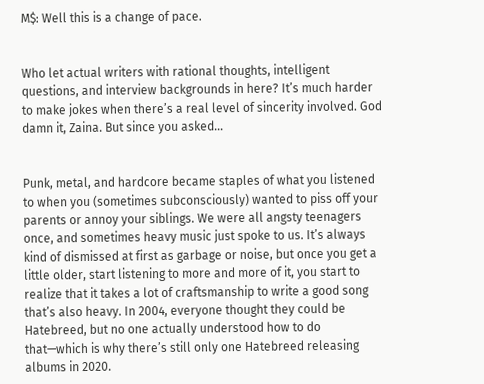M$: Well this is a change of pace.


Who let actual writers with rational thoughts, intelligent questions, and interview backgrounds in here? It’s much harder to make jokes when there’s a real level of sincerity involved. God damn it, Zaina. But since you asked…


Punk, metal, and hardcore became staples of what you listened to when you (sometimes subconsciously) wanted to piss off your parents or annoy your siblings. We were all angsty teenagers once, and sometimes heavy music just spoke to us. It’s always kind of dismissed at first as garbage or noise, but once you get a little older, start listening to more and more of it, you start to realize that it takes a lot of craftsmanship to write a good song that’s also heavy. In 2004, everyone thought they could be Hatebreed, but no one actually understood how to do that—which is why there’s still only one Hatebreed releasing albums in 2020.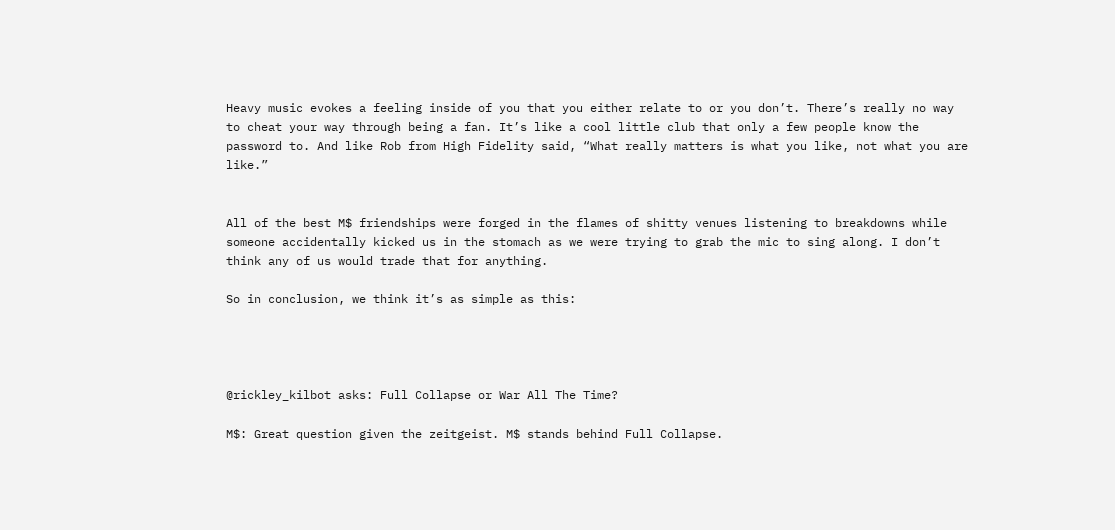Heavy music evokes a feeling inside of you that you either relate to or you don’t. There’s really no way to cheat your way through being a fan. It’s like a cool little club that only a few people know the password to. And like Rob from High Fidelity said, “What really matters is what you like, not what you are like.”


All of the best M$ friendships were forged in the flames of shitty venues listening to breakdowns while someone accidentally kicked us in the stomach as we were trying to grab the mic to sing along. I don’t think any of us would trade that for anything.

So in conclusion, we think it’s as simple as this:




@rickley_kilbot asks: Full Collapse or War All The Time?

M$: Great question given the zeitgeist. M$ stands behind Full Collapse.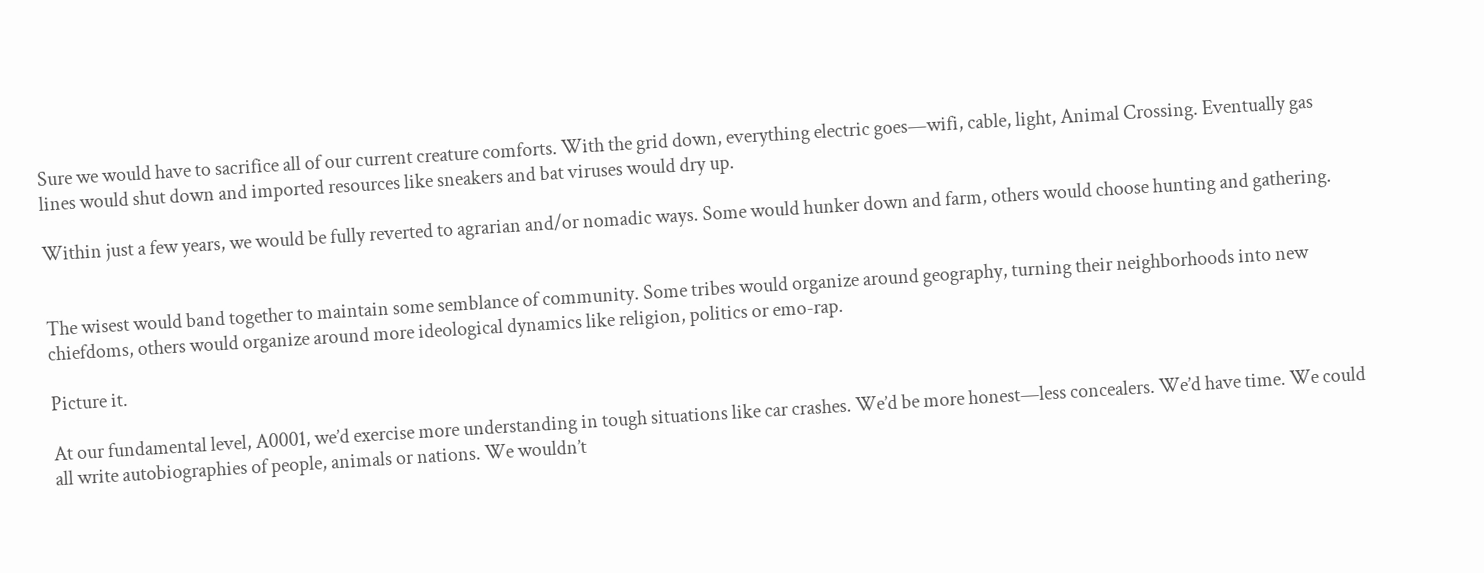Sure we would have to sacrifice all of our current creature comforts. With the grid down, everything electric goes—wifi, cable, light, Animal Crossing. Eventually gas lines would shut down and imported resources like sneakers and bat viruses would dry up.

Within just a few years, we would be fully reverted to agrarian and/or nomadic ways. Some would hunker down and farm, others would choose hunting and gathering.


The wisest would band together to maintain some semblance of community. Some tribes would organize around geography, turning their neighborhoods into new chiefdoms, others would organize around more ideological dynamics like religion, politics or emo-rap.

Picture it.

At our fundamental level, A0001, we’d exercise more understanding in tough situations like car crashes. We’d be more honest—less concealers. We’d have time. We could all write autobiographies of people, animals or nations. We wouldn’t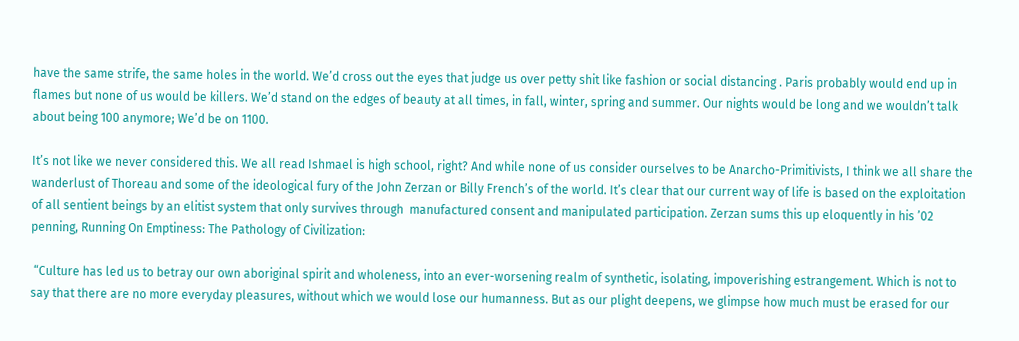have the same strife, the same holes in the world. We’d cross out the eyes that judge us over petty shit like fashion or social distancing . Paris probably would end up in flames but none of us would be killers. We’d stand on the edges of beauty at all times, in fall, winter, spring and summer. Our nights would be long and we wouldn’t talk about being 100 anymore; We’d be on 1100.

It’s not like we never considered this. We all read Ishmael is high school, right? And while none of us consider ourselves to be Anarcho-Primitivists, I think we all share the wanderlust of Thoreau and some of the ideological fury of the John Zerzan or Billy French’s of the world. It’s clear that our current way of life is based on the exploitation of all sentient beings by an elitist system that only survives through  manufactured consent and manipulated participation. Zerzan sums this up eloquently in his ’02 penning, Running On Emptiness: The Pathology of Civilization:

 “Culture has led us to betray our own aboriginal spirit and wholeness, into an ever-worsening realm of synthetic, isolating, impoverishing estrangement. Which is not to say that there are no more everyday pleasures, without which we would lose our humanness. But as our plight deepens, we glimpse how much must be erased for our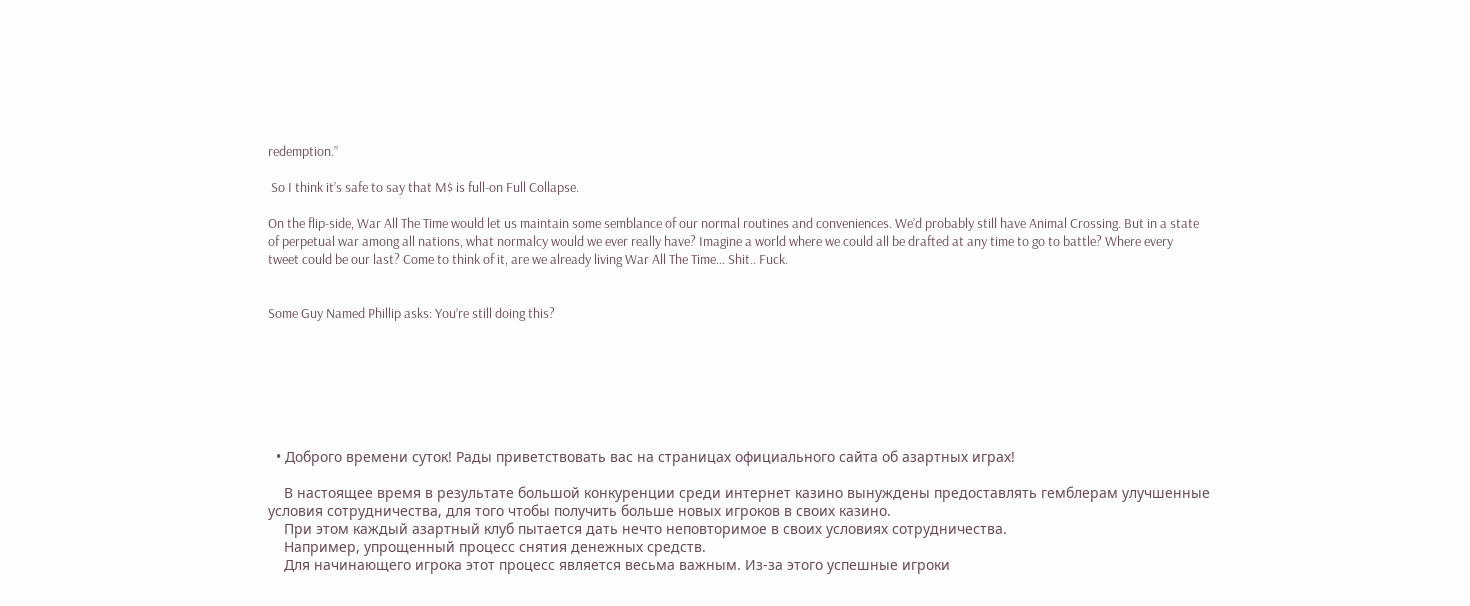redemption.”

 So I think it’s safe to say that M$ is full-on Full Collapse.

On the flip-side, War All The Time would let us maintain some semblance of our normal routines and conveniences. We’d probably still have Animal Crossing. But in a state of perpetual war among all nations, what normalcy would we ever really have? Imagine a world where we could all be drafted at any time to go to battle? Where every tweet could be our last? Come to think of it, are we already living War All The Time... Shit.. Fuck.


Some Guy Named Phillip asks: You’re still doing this?







  • Доброго времени суток! Рады приветствовать вас на страницах официального сайта об азартных играх!

    В настоящее время в результате большой конкуренции среди интернет казино вынуждены предоставлять гемблерам улучшенные условия сотрудничества, для того чтобы получить больше новых игроков в своих казино.
    При этом каждый азартный клуб пытается дать нечто неповторимое в своих условиях сотрудничества.
    Например, упрощенный процесс снятия денежных средств.
    Для начинающего игрока этот процесс является весьма важным. Из-за этого успешные игроки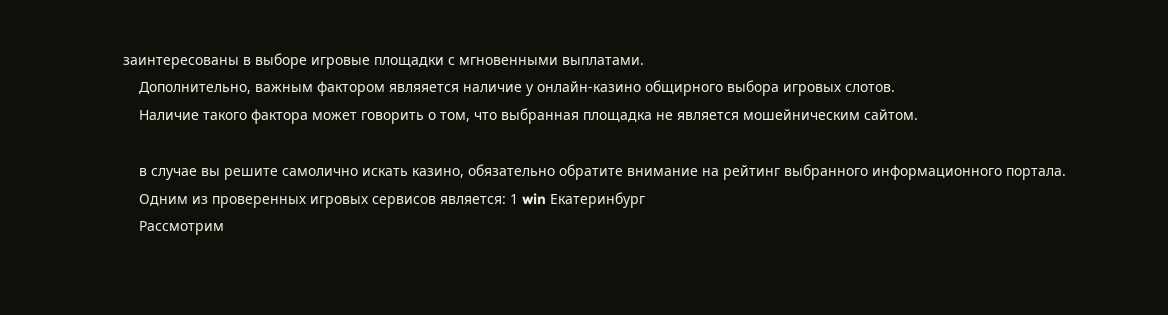заинтересованы в выборе игровые площадки с мгновенными выплатами.
    Дополнительно, важным фактором являяется наличие у онлайн-казино общирного выбора игровых слотов.
    Наличие такого фактора может говорить о том, что выбранная площадка не является мошейническим сайтом.

    в случае вы решите самолично искать казино, обязательно обратите внимание на рейтинг выбранного информационного портала.
    Одним из проверенных игровых сервисов является: 1 win Екатеринбург
    Рассмотрим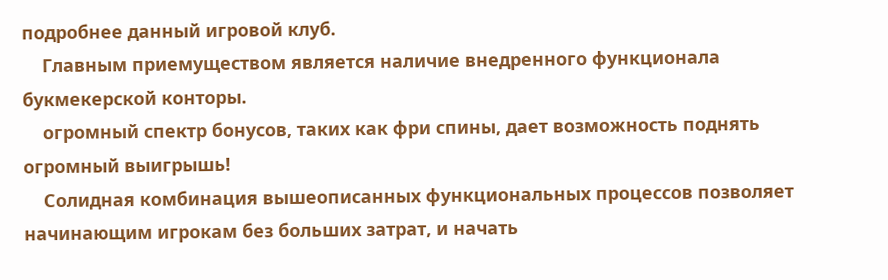подробнее данный игровой клуб.
    Главным приемуществом является наличие внедренного функционала букмекерской конторы.
    огромный спектр бонусов, таких как фри спины, дает возможность поднять огромный выигрышь!
    Солидная комбинация вышеописанных функциональных процессов позволяет начинающим игрокам без больших затрат, и начать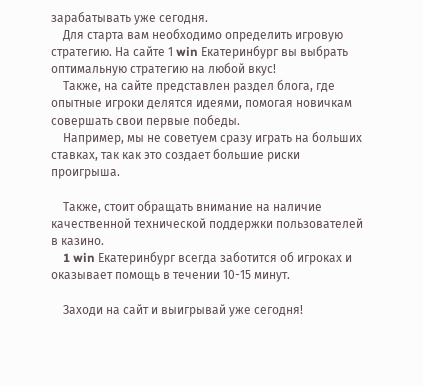зарабатывать уже сегодня.
    Для старта вам необходимо определить игровую стратегию. На сайте 1 win Екатеринбург вы выбрать оптимальную стратегию на любой вкус!
    Также, на сайте представлен раздел блога, где опытные игроки делятся идеями, помогая новичкам совершать свои первые победы.
    Например, мы не советуем сразу играть на больших ставках, так как это создает большие риски проигрыша.

    Также, стоит обращать внимание на наличие качественной технической поддержки пользователей в казино.
    1 win Екатеринбург всегда заботится об игроках и оказывает помощь в течении 10-15 минут.

    Заходи на сайт и выигрывай уже сегодня!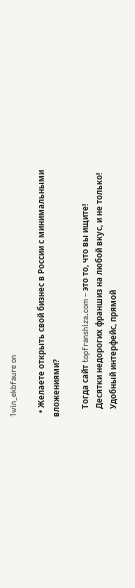1win_ekbfaure on

  • Желаете открыть свой бизнес в России с минимальными вложениями?

    Тогда сайт topfranshiza.com – это то, что вы ищите!
    Десятки недорогих франшиз на любой вкус, и не только!
    Удобный интерфейс, прямой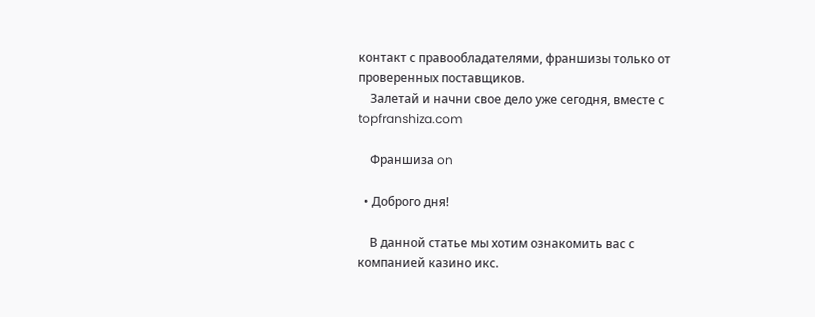контакт с правообладателями, франшизы только от проверенных поставщиков.
    Залетай и начни свое дело уже сегодня, вместе с topfranshiza.com

    Франшиза on

  • Доброго дня!

    В данной статье мы хотим ознакомить вас с компанией казино икс.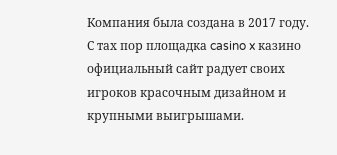Компания была создана в 2017 году. С тах пор площадка casino x казино официальный сайт радует своих игроков красочным дизайном и крупными выигрышами.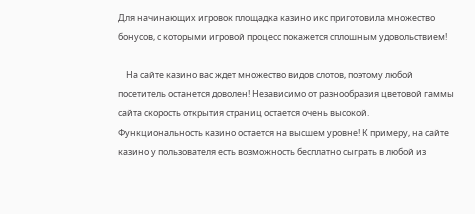Для начинающих игровок площадка казино икс приготовила множество бонусов, с которыми игровой процесс покажется сплошным удовольствием!

    На сайте казино вас ждет множество видов слотов, поэтому любой посетитель останется доволен! Независимо от разнообразия цветовой гаммы сайта скорость открытия страниц остается очень высокой. Функциональность казино остается на высшем уровне! К примеру, на сайте казино у пользователя есть возможность бесплатно сыграть в любой из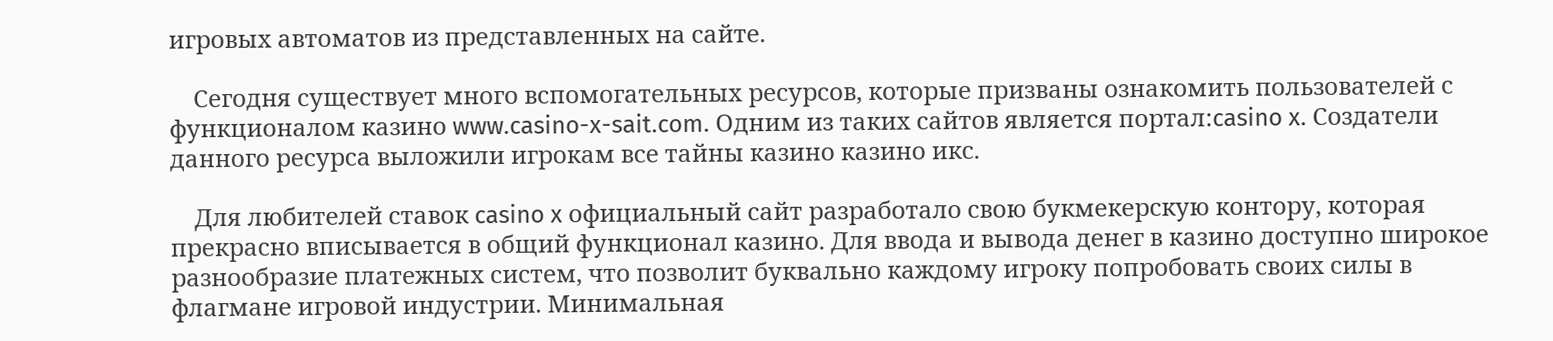игровых автоматов из представленных на сайте.

    Сегодня существует много вспомогательных ресурсов, которые призваны ознакомить пользователей с функционалом казино www.casino-x-sait.com. Одним из таких сайтов является портал:casino x. Создатели данного ресурса выложили игрокам все тайны казино казино икс.

    Для любителей ставок casino x официальный сайт разработало свою букмекерскую контору, которая прекрасно вписывается в общий функционал казино. Для ввода и вывода денег в казино доступно широкое разнообразие платежных систем, что позволит буквально каждому игроку попробовать своих силы в флагмане игровой индустрии. Минимальная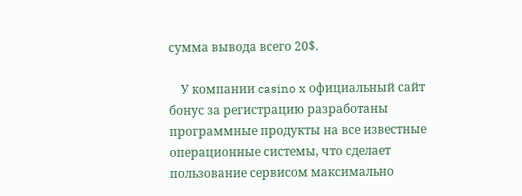сумма вывода всего 20$.

    У компании casino x официальный сайт бонус за регистрацию разработаны программные продукты на все известные операционные системы, что сделает пользование сервисом максимально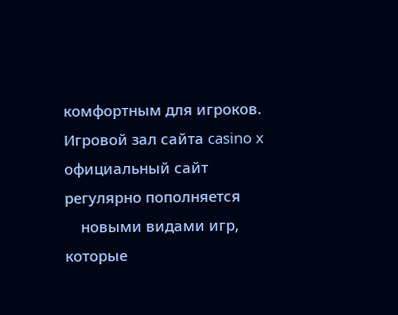комфортным для игроков. Игровой зал сайта casino x официальный сайт регулярно пополняется
    новыми видами игр, которые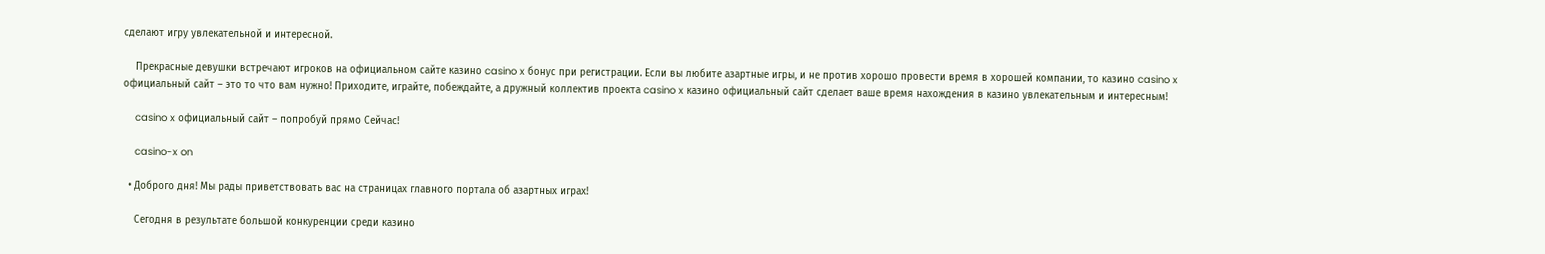сделают игру увлекательной и интересной.

    Прекрасные девушки встречают игроков на официальном сайте казино casino x бонус при регистрации. Если вы любите азартные игры, и не против хорошо провести время в хорошей компании, то казино casino x официальный сайт – это то что вам нужно! Приходите, играйте, побеждайте, а дружный коллектив проекта casino x казино официальный сайт сделает ваше время нахождения в казино увлекательным и интересным!

    casino x официальный сайт – попробуй прямо Сейчас!

    casino-x on

  • Доброго дня! Мы рады приветствовать вас на страницах главного портала об азартных играх!

    Сегодня в результате большой конкуренции среди казино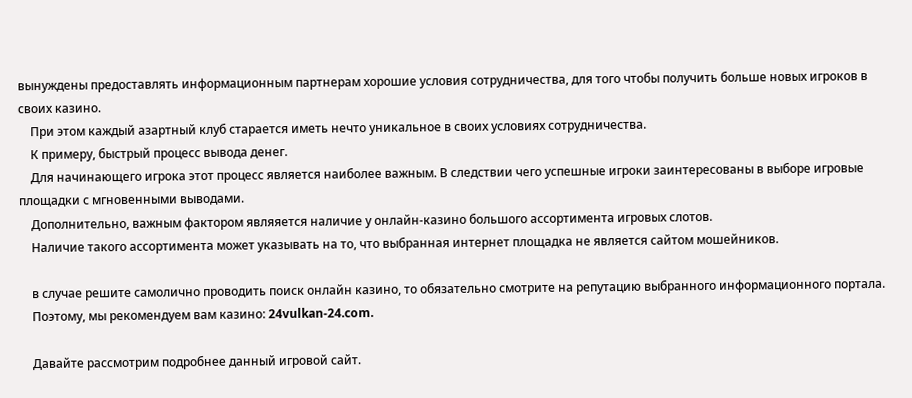вынуждены предоставлять информационным партнерам хорошие условия сотрудничества, для того чтобы получить больше новых игроков в своих казино.
    При этом каждый азартный клуб старается иметь нечто уникальное в своих условиях сотрудничества.
    К примеру, быстрый процесс вывода денег.
    Для начинающего игрока этот процесс является наиболее важным. В следствии чего успешные игроки заинтересованы в выборе игровые площадки с мгновенными выводами.
    Дополнительно, важным фактором являяется наличие у онлайн-казино большого ассортимента игровых слотов.
    Наличие такого ассортимента может указывать на то, что выбранная интернет площадка не является сайтом мошейников.

    в случае решите самолично проводить поиск онлайн казино, то обязательно смотрите на репутацию выбранного информационного портала.
    Поэтому, мы рекомендуем вам казино: 24vulkan-24.com.

    Давайте рассмотрим подробнее данный игровой сайт.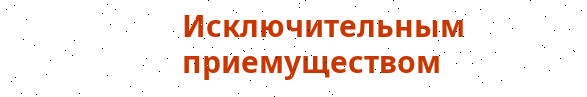Исключительным приемуществом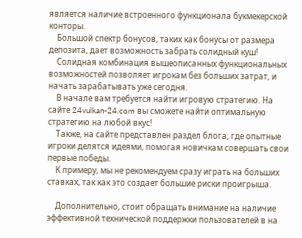является наличие встроенного функционала букмекерской конторы.
    Большой спектр бонусов, таких как бонусы от размера депозита, дает возможность забрать солидный куш!
    Солидная комбинация вышеописанных функциональных возможностей позволяет игрокам без больших затрат, и начать зарабатывать уже сегодня.
    В начале вам требуется найти игровую стратегию. На сайте 24vulkan-24.com вы сможете найти оптимальную стратегию на любой вкус!
    Также, на сайте представлен раздел блога, где опытные игроки делятся идеями, помогая новичкам совершать свои первые победы.
    К примеру, мы не рекомендуем сразу играть на больших ставках, так как это создает большие риски проигрыша.

    Дополнительно, стоит обращать внимание на наличие эффективной технической поддержки пользователей в на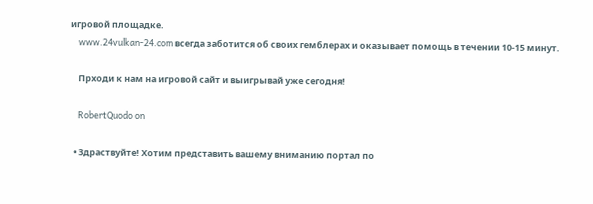игровой площадке.
    www.24vulkan-24.com всегда заботится об своих гемблерах и оказывает помощь в течении 10-15 минут.

    Прходи к нам на игровой сайт и выигрывай уже сегодня!

    RobertQuodo on

  • Здраствуйте! Хотим представить вашему вниманию портал по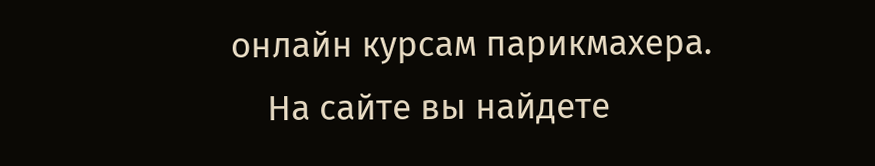онлайн курсам парикмахера.
    На сайте вы найдете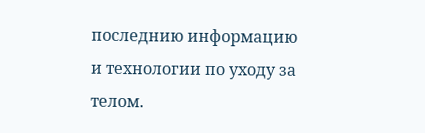последнию информацию и технологии по уходу за телом.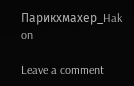Парикхмахер_Hak on

Leave a comment